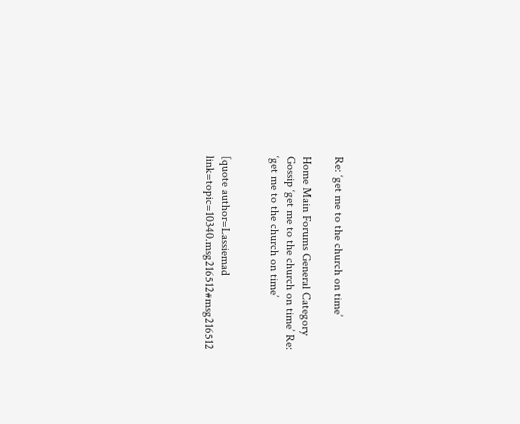Re: ‘get me to the church on time’

Home Main Forums General Category Gossip ‘get me to the church on time’ Re: ‘get me to the church on time’


[quote author=Lassiemad link=topic=10340.msg216512#msg216512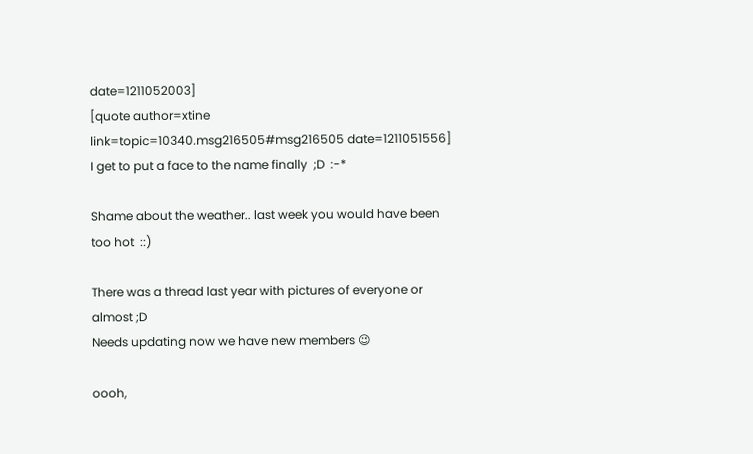date=1211052003]
[quote author=xtine link=topic=10340.msg216505#msg216505 date=1211051556]
I get to put a face to the name finally  ;D  :-*

Shame about the weather.. last week you would have been too hot  ::)

There was a thread last year with pictures of everyone or almost ;D
Needs updating now we have new members 😉

oooh,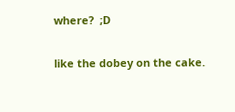where?  ;D

like the dobey on the cake.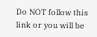Do NOT follow this link or you will be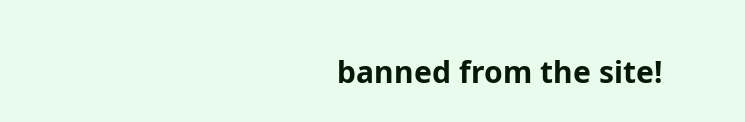banned from the site!